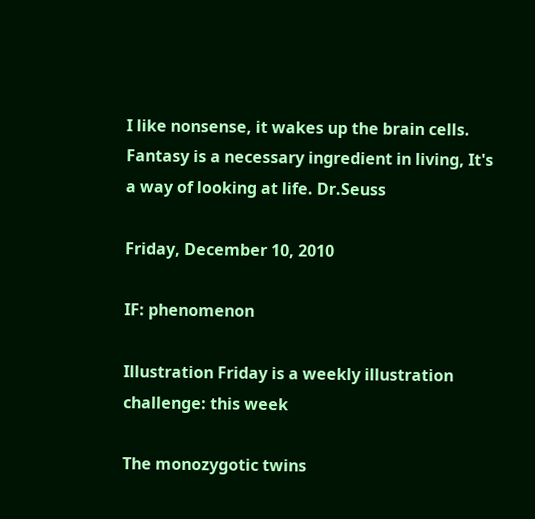I like nonsense, it wakes up the brain cells. Fantasy is a necessary ingredient in living, It's a way of looking at life. Dr.Seuss

Friday, December 10, 2010

IF: phenomenon

Illustration Friday is a weekly illustration challenge: this week

The monozygotic twins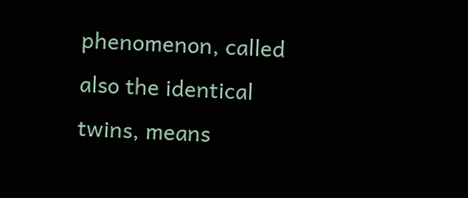phenomenon, called also the identical twins, means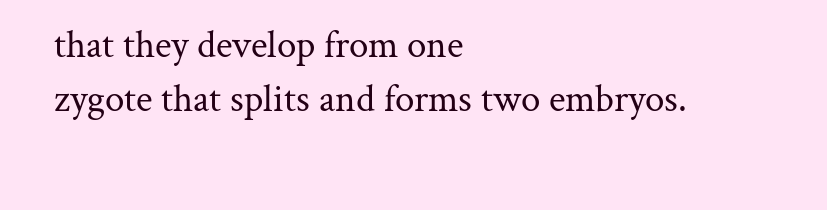that they develop from one
zygote that splits and forms two embryos.